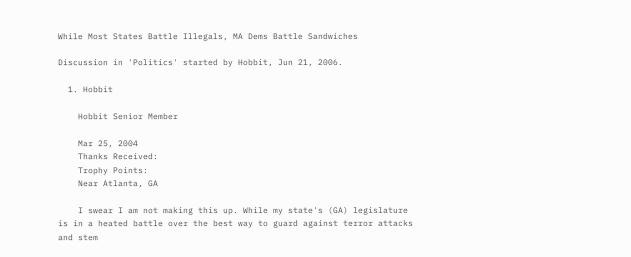While Most States Battle Illegals, MA Dems Battle Sandwiches

Discussion in 'Politics' started by Hobbit, Jun 21, 2006.

  1. Hobbit

    Hobbit Senior Member

    Mar 25, 2004
    Thanks Received:
    Trophy Points:
    Near Atlanta, GA

    I swear I am not making this up. While my state's (GA) legislature is in a heated battle over the best way to guard against terror attacks and stem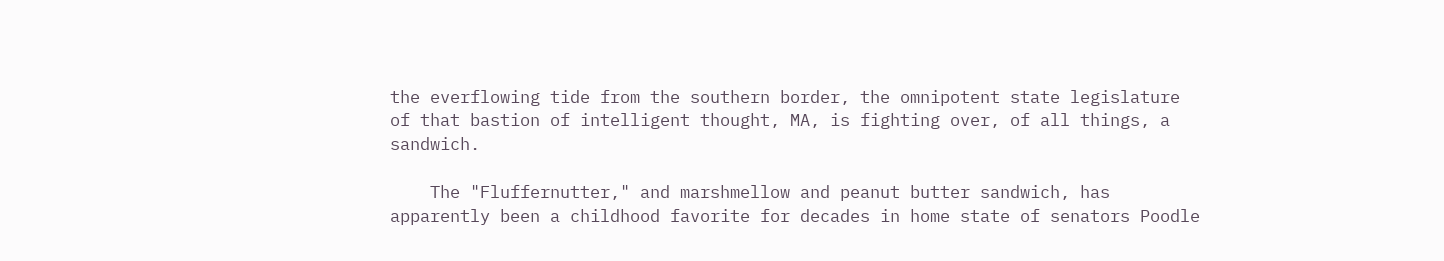the everflowing tide from the southern border, the omnipotent state legislature of that bastion of intelligent thought, MA, is fighting over, of all things, a sandwich.

    The "Fluffernutter," and marshmellow and peanut butter sandwich, has apparently been a childhood favorite for decades in home state of senators Poodle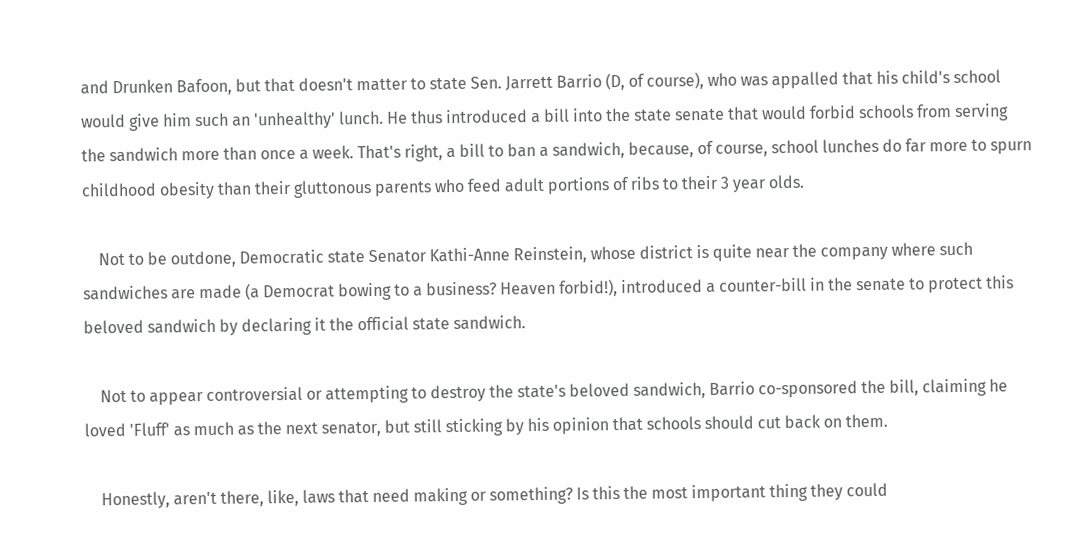and Drunken Bafoon, but that doesn't matter to state Sen. Jarrett Barrio (D, of course), who was appalled that his child's school would give him such an 'unhealthy' lunch. He thus introduced a bill into the state senate that would forbid schools from serving the sandwich more than once a week. That's right, a bill to ban a sandwich, because, of course, school lunches do far more to spurn childhood obesity than their gluttonous parents who feed adult portions of ribs to their 3 year olds.

    Not to be outdone, Democratic state Senator Kathi-Anne Reinstein, whose district is quite near the company where such sandwiches are made (a Democrat bowing to a business? Heaven forbid!), introduced a counter-bill in the senate to protect this beloved sandwich by declaring it the official state sandwich.

    Not to appear controversial or attempting to destroy the state's beloved sandwich, Barrio co-sponsored the bill, claiming he loved 'Fluff' as much as the next senator, but still sticking by his opinion that schools should cut back on them.

    Honestly, aren't there, like, laws that need making or something? Is this the most important thing they could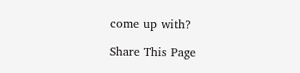come up with?

Share This Page